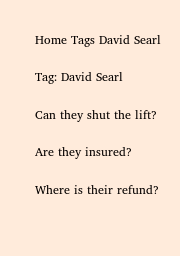Home Tags David Searl

Tag: David Searl

Can they shut the lift?

Are they insured?

Where is their refund?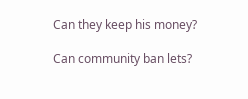Can they keep his money?

Can community ban lets?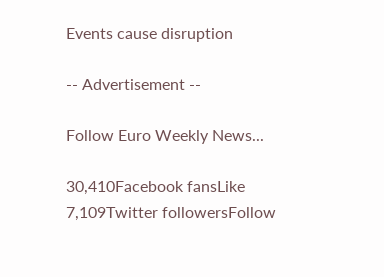Events cause disruption

-- Advertisement --

Follow Euro Weekly News...

30,410Facebook fansLike
7,109Twitter followersFollow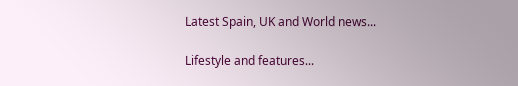Latest Spain, UK and World news...

Lifestyle and features...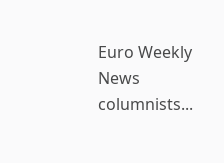Euro Weekly News columnists...